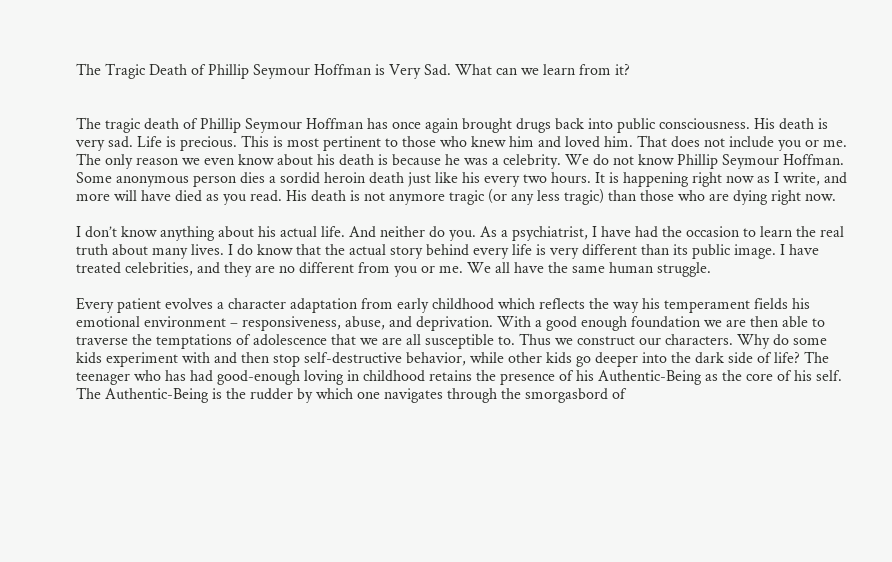The Tragic Death of Phillip Seymour Hoffman is Very Sad. What can we learn from it?


The tragic death of Phillip Seymour Hoffman has once again brought drugs back into public consciousness. His death is very sad. Life is precious. This is most pertinent to those who knew him and loved him. That does not include you or me. The only reason we even know about his death is because he was a celebrity. We do not know Phillip Seymour Hoffman. Some anonymous person dies a sordid heroin death just like his every two hours. It is happening right now as I write, and more will have died as you read. His death is not anymore tragic (or any less tragic) than those who are dying right now.

I don’t know anything about his actual life. And neither do you. As a psychiatrist, I have had the occasion to learn the real truth about many lives. I do know that the actual story behind every life is very different than its public image. I have treated celebrities, and they are no different from you or me. We all have the same human struggle.

Every patient evolves a character adaptation from early childhood which reflects the way his temperament fields his emotional environment – responsiveness, abuse, and deprivation. With a good enough foundation we are then able to traverse the temptations of adolescence that we are all susceptible to. Thus we construct our characters. Why do some kids experiment with and then stop self-destructive behavior, while other kids go deeper into the dark side of life? The teenager who has had good-enough loving in childhood retains the presence of his Authentic-Being as the core of his self. The Authentic-Being is the rudder by which one navigates through the smorgasbord of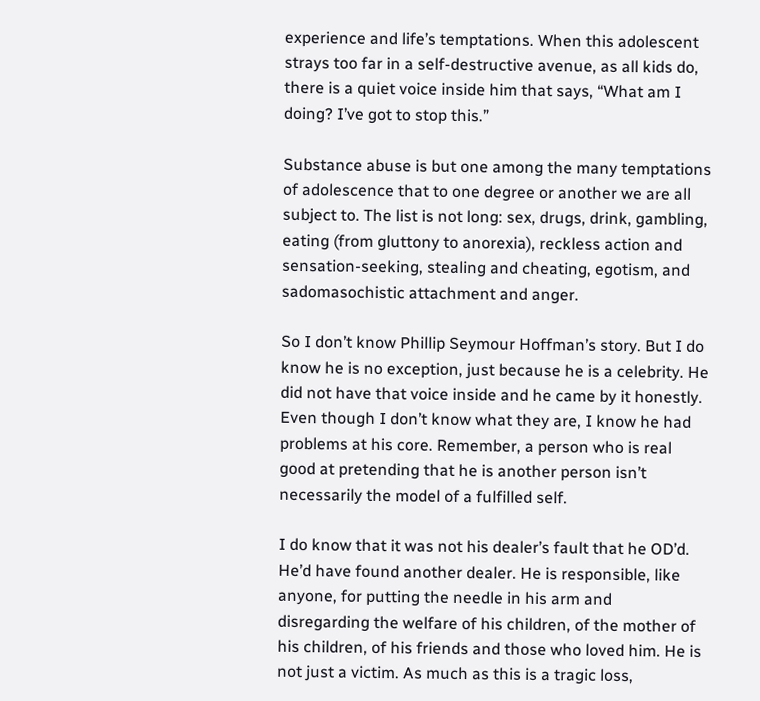experience and life’s temptations. When this adolescent strays too far in a self-destructive avenue, as all kids do, there is a quiet voice inside him that says, “What am I doing? I’ve got to stop this.”

Substance abuse is but one among the many temptations of adolescence that to one degree or another we are all subject to. The list is not long: sex, drugs, drink, gambling, eating (from gluttony to anorexia), reckless action and sensation-seeking, stealing and cheating, egotism, and sadomasochistic attachment and anger.

So I don’t know Phillip Seymour Hoffman’s story. But I do know he is no exception, just because he is a celebrity. He did not have that voice inside and he came by it honestly. Even though I don’t know what they are, I know he had problems at his core. Remember, a person who is real good at pretending that he is another person isn’t necessarily the model of a fulfilled self.

I do know that it was not his dealer’s fault that he OD’d. He’d have found another dealer. He is responsible, like anyone, for putting the needle in his arm and disregarding the welfare of his children, of the mother of his children, of his friends and those who loved him. He is not just a victim. As much as this is a tragic loss,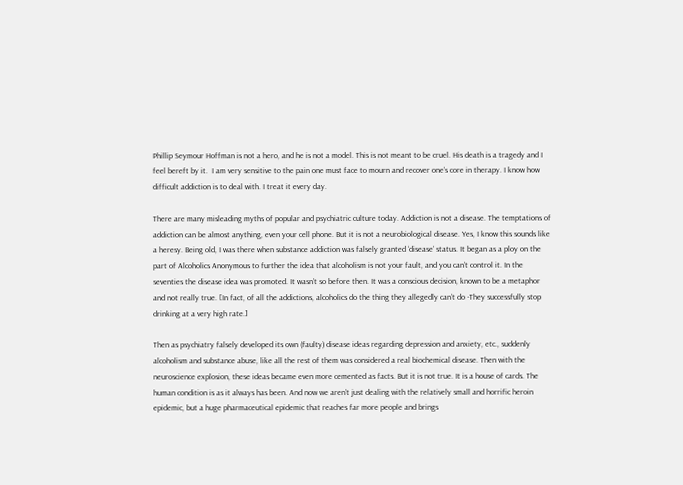Phillip Seymour Hoffman is not a hero, and he is not a model. This is not meant to be cruel. His death is a tragedy and I feel bereft by it.  I am very sensitive to the pain one must face to mourn and recover one’s core in therapy. I know how difficult addiction is to deal with. I treat it every day.

There are many misleading myths of popular and psychiatric culture today. Addiction is not a disease. The temptations of addiction can be almost anything, even your cell phone. But it is not a neurobiological disease. Yes, I know this sounds like a heresy. Being old, I was there when substance addiction was falsely granted ‘disease’ status. It began as a ploy on the part of Alcoholics Anonymous to further the idea that alcoholism is not your fault, and you can’t control it. In the seventies the disease idea was promoted. It wasn’t so before then. It was a conscious decision, known to be a metaphor and not really true. [In fact, of all the addictions, alcoholics do the thing they allegedly can’t do -They successfully stop drinking at a very high rate.]

Then as psychiatry falsely developed its own (faulty) disease ideas regarding depression and anxiety, etc., suddenly alcoholism and substance abuse, like all the rest of them was considered a real biochemical disease. Then with the neuroscience explosion, these ideas became even more cemented as facts. But it is not true. It is a house of cards. The human condition is as it always has been. And now we aren’t just dealing with the relatively small and horrific heroin epidemic, but a huge pharmaceutical epidemic that reaches far more people and brings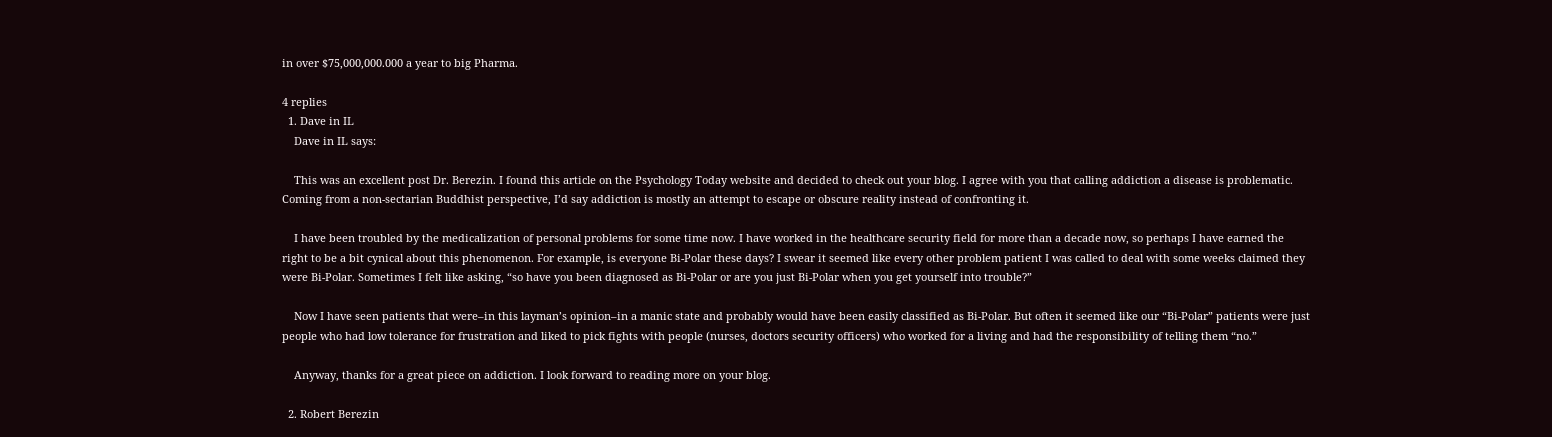in over $75,000,000.000 a year to big Pharma.

4 replies
  1. Dave in IL
    Dave in IL says:

    This was an excellent post Dr. Berezin. I found this article on the Psychology Today website and decided to check out your blog. I agree with you that calling addiction a disease is problematic. Coming from a non-sectarian Buddhist perspective, I’d say addiction is mostly an attempt to escape or obscure reality instead of confronting it.

    I have been troubled by the medicalization of personal problems for some time now. I have worked in the healthcare security field for more than a decade now, so perhaps I have earned the right to be a bit cynical about this phenomenon. For example, is everyone Bi-Polar these days? I swear it seemed like every other problem patient I was called to deal with some weeks claimed they were Bi-Polar. Sometimes I felt like asking, “so have you been diagnosed as Bi-Polar or are you just Bi-Polar when you get yourself into trouble?”

    Now I have seen patients that were–in this layman’s opinion–in a manic state and probably would have been easily classified as Bi-Polar. But often it seemed like our “Bi-Polar” patients were just people who had low tolerance for frustration and liked to pick fights with people (nurses, doctors security officers) who worked for a living and had the responsibility of telling them “no.”

    Anyway, thanks for a great piece on addiction. I look forward to reading more on your blog.

  2. Robert Berezin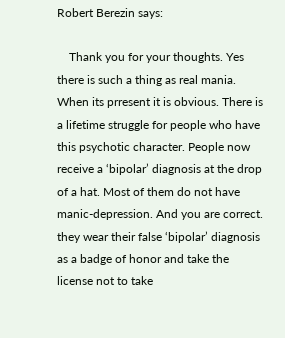Robert Berezin says:

    Thank you for your thoughts. Yes there is such a thing as real mania. When its prresent it is obvious. There is a lifetime struggle for people who have this psychotic character. People now receive a ‘bipolar’ diagnosis at the drop of a hat. Most of them do not have manic-depression. And you are correct. they wear their false ‘bipolar’ diagnosis as a badge of honor and take the license not to take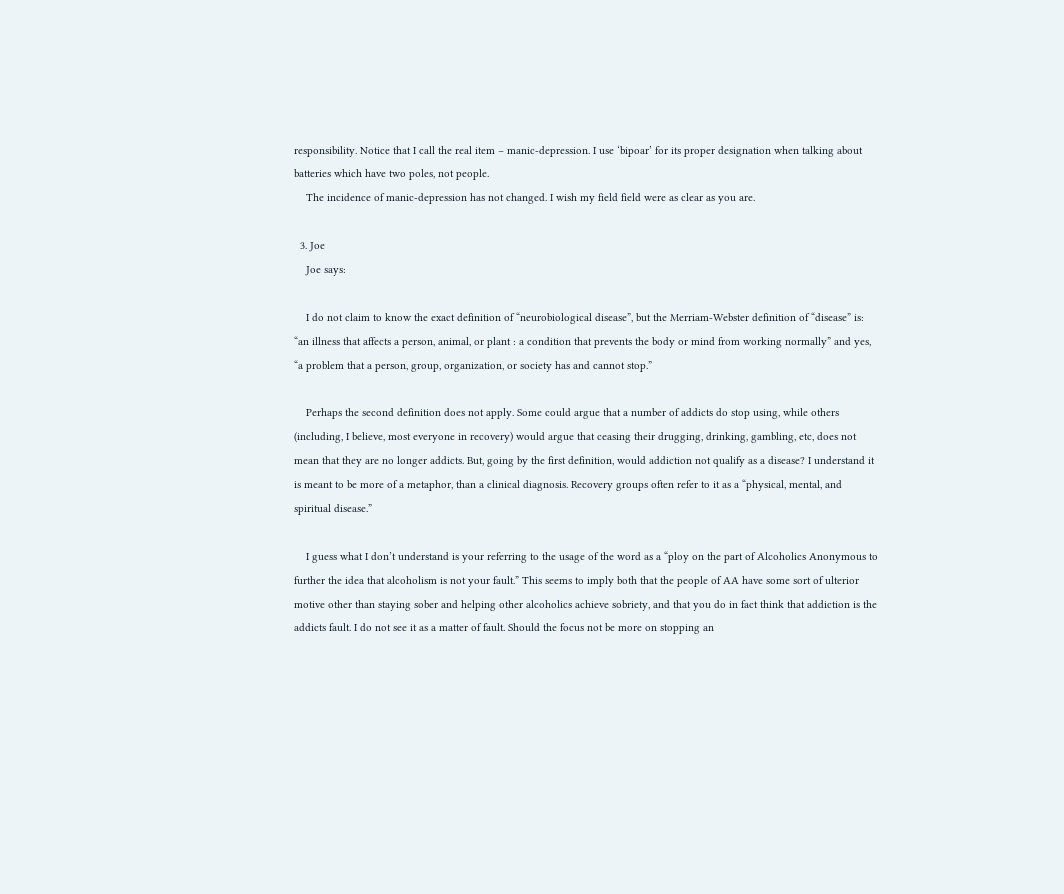responsibility. Notice that I call the real item – manic-depression. I use ‘bipoar’ for its proper designation when talking about batteries which have two poles, not people.
    The incidence of manic-depression has not changed. I wish my field field were as clear as you are.

  3. Joe
    Joe says:

    I do not claim to know the exact definition of “neurobiological disease”, but the Merriam-Webster definition of “disease” is: “an illness that affects a person, animal, or plant : a condition that prevents the body or mind from working normally” and yes, “a problem that a person, group, organization, or society has and cannot stop.”

    Perhaps the second definition does not apply. Some could argue that a number of addicts do stop using, while others (including, I believe, most everyone in recovery) would argue that ceasing their drugging, drinking, gambling, etc, does not mean that they are no longer addicts. But, going by the first definition, would addiction not qualify as a disease? I understand it is meant to be more of a metaphor, than a clinical diagnosis. Recovery groups often refer to it as a “physical, mental, and spiritual disease.”

    I guess what I don’t understand is your referring to the usage of the word as a “ploy on the part of Alcoholics Anonymous to further the idea that alcoholism is not your fault.” This seems to imply both that the people of AA have some sort of ulterior motive other than staying sober and helping other alcoholics achieve sobriety, and that you do in fact think that addiction is the addicts fault. I do not see it as a matter of fault. Should the focus not be more on stopping an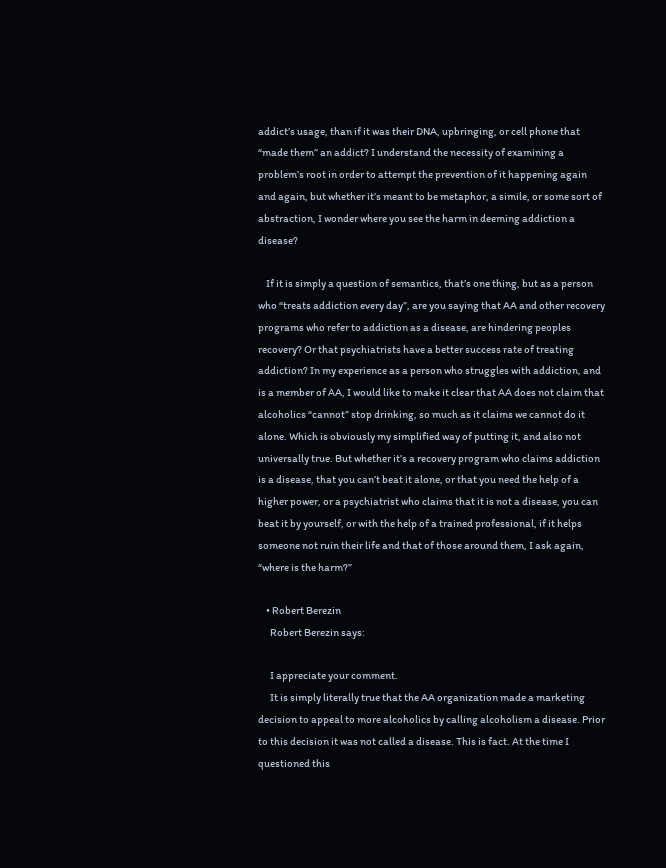addict’s usage, than if it was their DNA, upbringing, or cell phone that “made them” an addict? I understand the necessity of examining a problem’s root in order to attempt the prevention of it happening again and again, but whether it’s meant to be metaphor, a simile, or some sort of abstraction, I wonder where you see the harm in deeming addiction a disease?

    If it is simply a question of semantics, that’s one thing, but as a person who “treats addiction every day”, are you saying that AA and other recovery programs who refer to addiction as a disease, are hindering peoples recovery? Or that psychiatrists have a better success rate of treating addiction? In my experience as a person who struggles with addiction, and is a member of AA, I would like to make it clear that AA does not claim that alcoholics “cannot” stop drinking, so much as it claims we cannot do it alone. Which is obviously my simplified way of putting it, and also not universally true. But whether it’s a recovery program who claims addiction is a disease, that you can’t beat it alone, or that you need the help of a higher power, or a psychiatrist who claims that it is not a disease, you can beat it by yourself, or with the help of a trained professional, if it helps someone not ruin their life and that of those around them, I ask again, “where is the harm?”

    • Robert Berezin
      Robert Berezin says:

      I appreciate your comment.
      It is simply literally true that the AA organization made a marketing decision to appeal to more alcoholics by calling alcoholism a disease. Prior to this decision it was not called a disease. This is fact. At the time I questioned this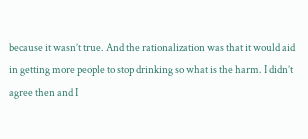because it wasn’t true. And the rationalization was that it would aid in getting more people to stop drinking so what is the harm. I didn’t agree then and I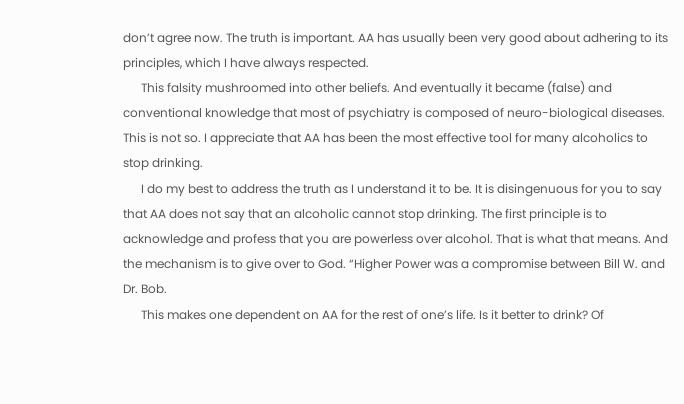don’t agree now. The truth is important. AA has usually been very good about adhering to its principles, which I have always respected.
      This falsity mushroomed into other beliefs. And eventually it became (false) and conventional knowledge that most of psychiatry is composed of neuro-biological diseases. This is not so. I appreciate that AA has been the most effective tool for many alcoholics to stop drinking.
      I do my best to address the truth as I understand it to be. It is disingenuous for you to say that AA does not say that an alcoholic cannot stop drinking. The first principle is to acknowledge and profess that you are powerless over alcohol. That is what that means. And the mechanism is to give over to God. “Higher Power was a compromise between Bill W. and Dr. Bob.
      This makes one dependent on AA for the rest of one’s life. Is it better to drink? Of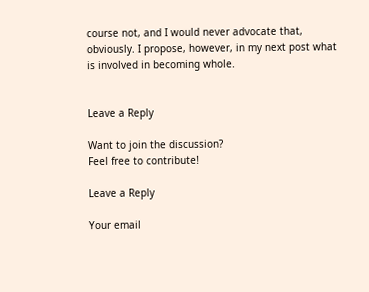course not, and I would never advocate that, obviously. I propose, however, in my next post what is involved in becoming whole.


Leave a Reply

Want to join the discussion?
Feel free to contribute!

Leave a Reply

Your email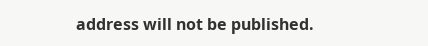address will not be published.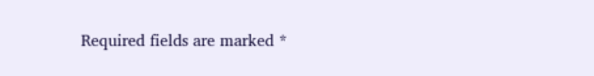Required fields are marked *